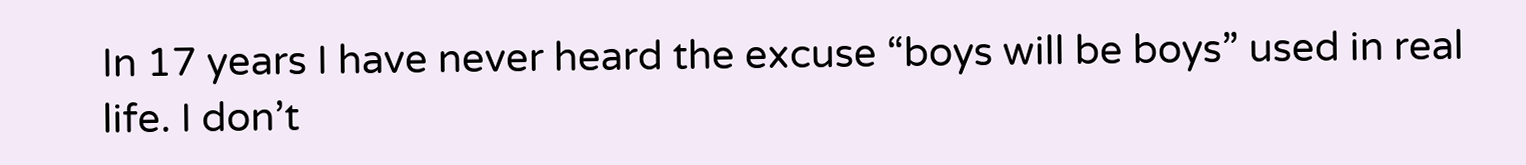In 17 years I have never heard the excuse “boys will be boys” used in real life. I don’t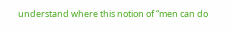understand where this notion of “men can do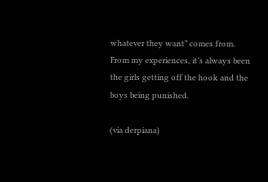whatever they want” comes from. From my experiences, it’s always been the girls getting off the hook and the boys being punished.

(via derpiana)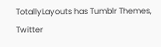TotallyLayouts has Tumblr Themes, Twitter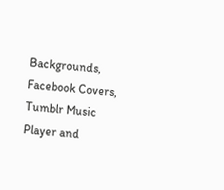Backgrounds, Facebook Covers, Tumblr Music Player and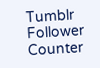Tumblr Follower Counter